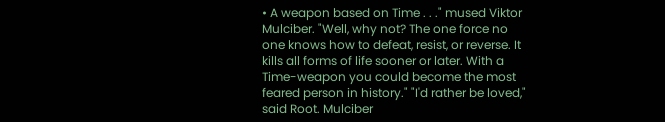• A weapon based on Time . . ." mused Viktor Mulciber. "Well, why not? The one force no one knows how to defeat, resist, or reverse. It kills all forms of life sooner or later. With a Time-weapon you could become the most feared person in history." "I'd rather be loved," said Root. Mulciber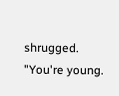shrugged. "You're young.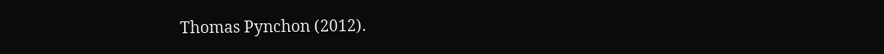Thomas Pynchon (2012).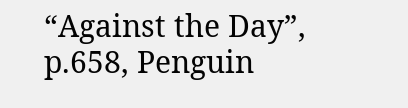“Against the Day”, p.658, Penguin